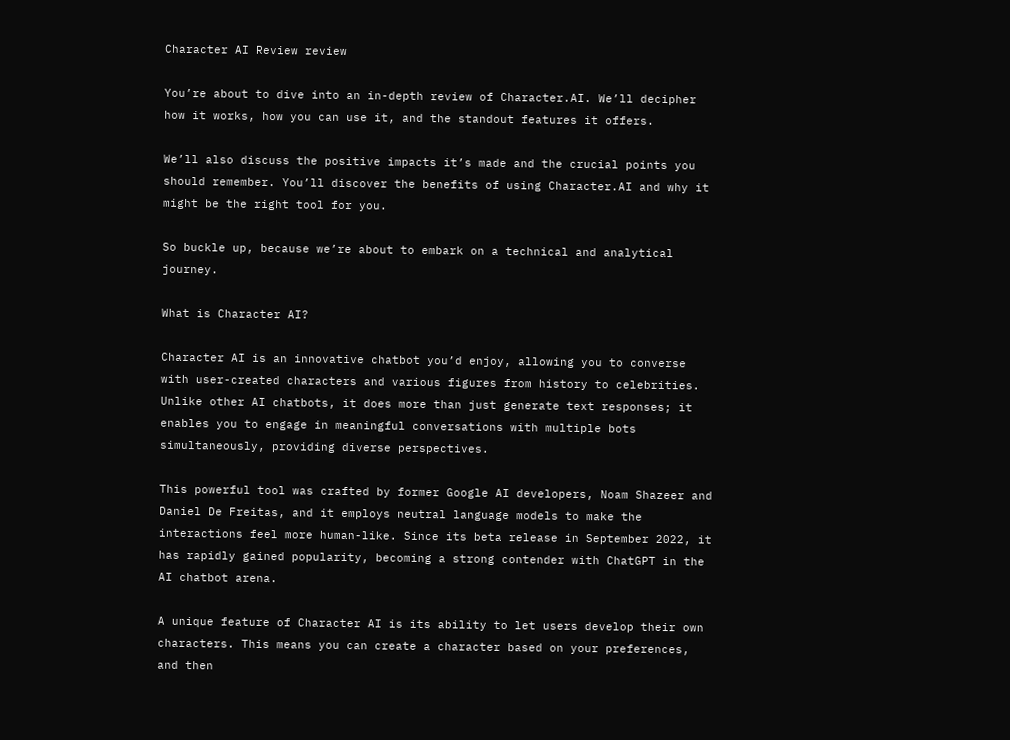Character AI Review review

You’re about to dive into an in-depth review of Character.AI. We’ll decipher how it works, how you can use it, and the standout features it offers.

We’ll also discuss the positive impacts it’s made and the crucial points you should remember. You’ll discover the benefits of using Character.AI and why it might be the right tool for you.

So buckle up, because we’re about to embark on a technical and analytical journey.

What is Character AI?

Character AI is an innovative chatbot you’d enjoy, allowing you to converse with user-created characters and various figures from history to celebrities. Unlike other AI chatbots, it does more than just generate text responses; it enables you to engage in meaningful conversations with multiple bots simultaneously, providing diverse perspectives.

This powerful tool was crafted by former Google AI developers, Noam Shazeer and Daniel De Freitas, and it employs neutral language models to make the interactions feel more human-like. Since its beta release in September 2022, it has rapidly gained popularity, becoming a strong contender with ChatGPT in the AI chatbot arena.

A unique feature of Character AI is its ability to let users develop their own characters. This means you can create a character based on your preferences, and then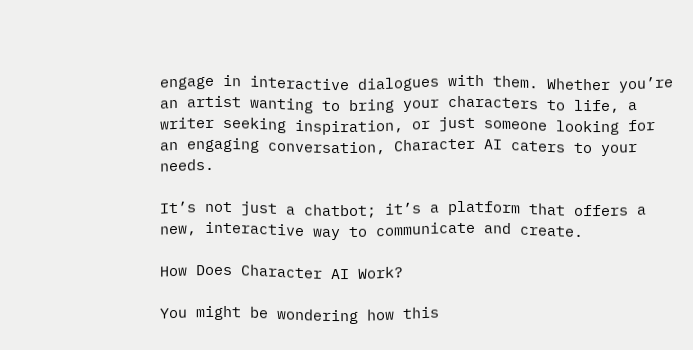engage in interactive dialogues with them. Whether you’re an artist wanting to bring your characters to life, a writer seeking inspiration, or just someone looking for an engaging conversation, Character AI caters to your needs.

It’s not just a chatbot; it’s a platform that offers a new, interactive way to communicate and create.

How Does Character AI Work?

You might be wondering how this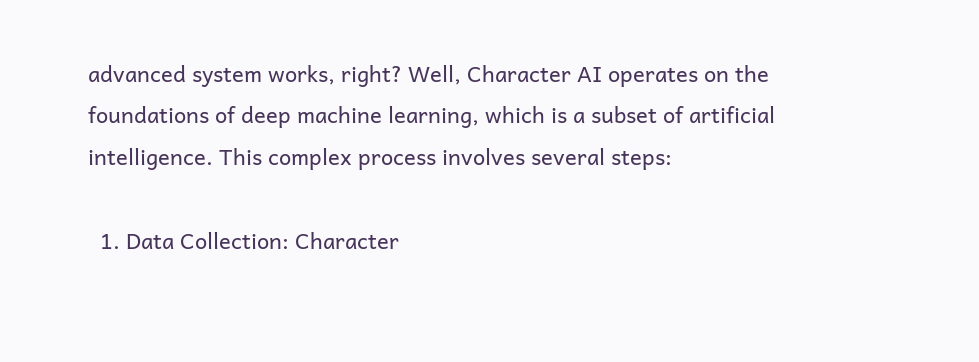advanced system works, right? Well, Character AI operates on the foundations of deep machine learning, which is a subset of artificial intelligence. This complex process involves several steps:

  1. Data Collection: Character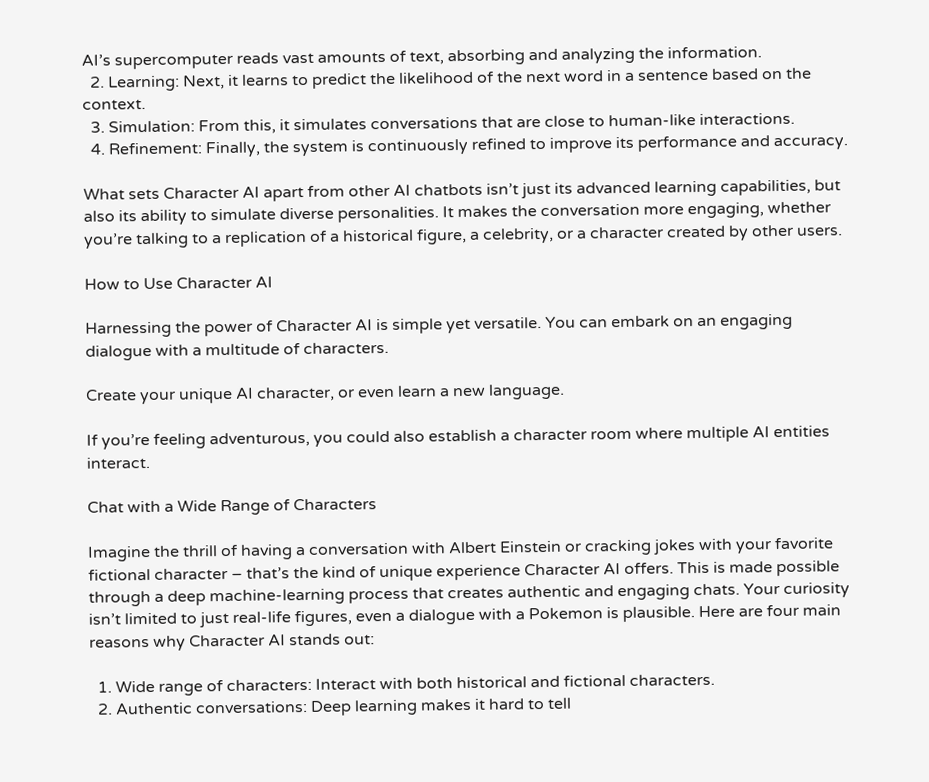AI’s supercomputer reads vast amounts of text, absorbing and analyzing the information.
  2. Learning: Next, it learns to predict the likelihood of the next word in a sentence based on the context.
  3. Simulation: From this, it simulates conversations that are close to human-like interactions.
  4. Refinement: Finally, the system is continuously refined to improve its performance and accuracy.

What sets Character AI apart from other AI chatbots isn’t just its advanced learning capabilities, but also its ability to simulate diverse personalities. It makes the conversation more engaging, whether you’re talking to a replication of a historical figure, a celebrity, or a character created by other users.

How to Use Character AI

Harnessing the power of Character AI is simple yet versatile. You can embark on an engaging dialogue with a multitude of characters.

Create your unique AI character, or even learn a new language.

If you’re feeling adventurous, you could also establish a character room where multiple AI entities interact.

Chat with a Wide Range of Characters

Imagine the thrill of having a conversation with Albert Einstein or cracking jokes with your favorite fictional character – that’s the kind of unique experience Character AI offers. This is made possible through a deep machine-learning process that creates authentic and engaging chats. Your curiosity isn’t limited to just real-life figures, even a dialogue with a Pokemon is plausible. Here are four main reasons why Character AI stands out:

  1. Wide range of characters: Interact with both historical and fictional characters.
  2. Authentic conversations: Deep learning makes it hard to tell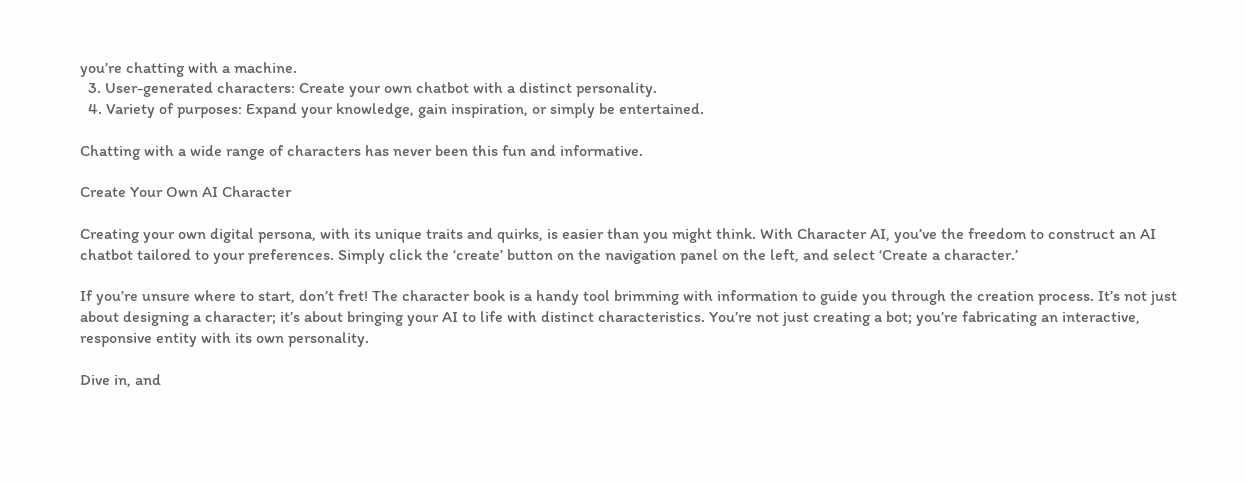you’re chatting with a machine.
  3. User-generated characters: Create your own chatbot with a distinct personality.
  4. Variety of purposes: Expand your knowledge, gain inspiration, or simply be entertained.

Chatting with a wide range of characters has never been this fun and informative.

Create Your Own AI Character

Creating your own digital persona, with its unique traits and quirks, is easier than you might think. With Character AI, you’ve the freedom to construct an AI chatbot tailored to your preferences. Simply click the ‘create’ button on the navigation panel on the left, and select ‘Create a character.’

If you’re unsure where to start, don’t fret! The character book is a handy tool brimming with information to guide you through the creation process. It’s not just about designing a character; it’s about bringing your AI to life with distinct characteristics. You’re not just creating a bot; you’re fabricating an interactive, responsive entity with its own personality.

Dive in, and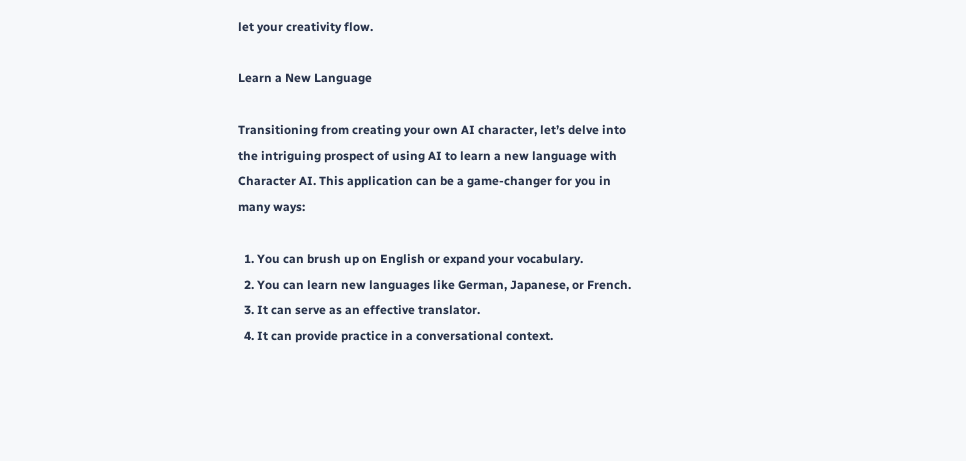let your creativity flow.

Learn a New Language

Transitioning from creating your own AI character, let’s delve into the intriguing prospect of using AI to learn a new language with Character AI. This application can be a game-changer for you in many ways:

  1. You can brush up on English or expand your vocabulary.
  2. You can learn new languages like German, Japanese, or French.
  3. It can serve as an effective translator.
  4. It can provide practice in a conversational context.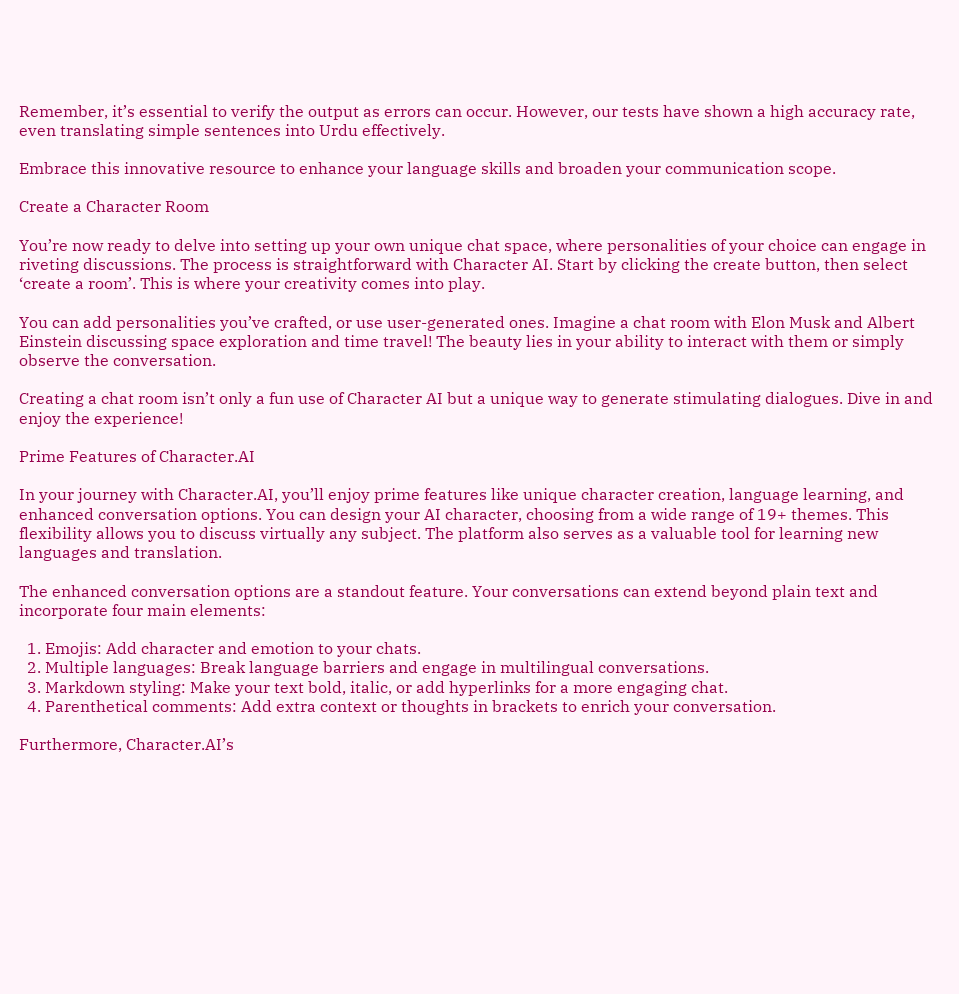Remember, it’s essential to verify the output as errors can occur. However, our tests have shown a high accuracy rate, even translating simple sentences into Urdu effectively.

Embrace this innovative resource to enhance your language skills and broaden your communication scope.

Create a Character Room

You’re now ready to delve into setting up your own unique chat space, where personalities of your choice can engage in riveting discussions. The process is straightforward with Character AI. Start by clicking the create button, then select ‘create a room’. This is where your creativity comes into play.

You can add personalities you’ve crafted, or use user-generated ones. Imagine a chat room with Elon Musk and Albert Einstein discussing space exploration and time travel! The beauty lies in your ability to interact with them or simply observe the conversation.

Creating a chat room isn’t only a fun use of Character AI but a unique way to generate stimulating dialogues. Dive in and enjoy the experience!

Prime Features of Character.AI

In your journey with Character.AI, you’ll enjoy prime features like unique character creation, language learning, and enhanced conversation options. You can design your AI character, choosing from a wide range of 19+ themes. This flexibility allows you to discuss virtually any subject. The platform also serves as a valuable tool for learning new languages and translation.

The enhanced conversation options are a standout feature. Your conversations can extend beyond plain text and incorporate four main elements:

  1. Emojis: Add character and emotion to your chats.
  2. Multiple languages: Break language barriers and engage in multilingual conversations.
  3. Markdown styling: Make your text bold, italic, or add hyperlinks for a more engaging chat.
  4. Parenthetical comments: Add extra context or thoughts in brackets to enrich your conversation.

Furthermore, Character.AI’s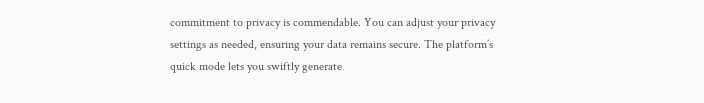commitment to privacy is commendable. You can adjust your privacy settings as needed, ensuring your data remains secure. The platform’s quick mode lets you swiftly generate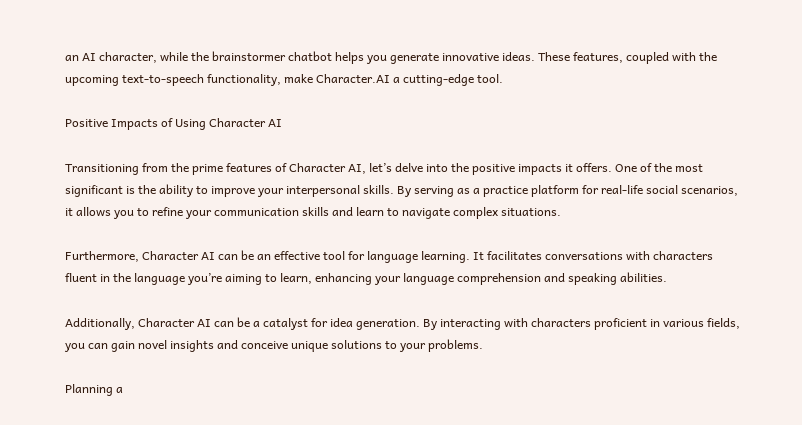an AI character, while the brainstormer chatbot helps you generate innovative ideas. These features, coupled with the upcoming text-to-speech functionality, make Character.AI a cutting-edge tool.

Positive Impacts of Using Character AI

Transitioning from the prime features of Character AI, let’s delve into the positive impacts it offers. One of the most significant is the ability to improve your interpersonal skills. By serving as a practice platform for real-life social scenarios, it allows you to refine your communication skills and learn to navigate complex situations.

Furthermore, Character AI can be an effective tool for language learning. It facilitates conversations with characters fluent in the language you’re aiming to learn, enhancing your language comprehension and speaking abilities.

Additionally, Character AI can be a catalyst for idea generation. By interacting with characters proficient in various fields, you can gain novel insights and conceive unique solutions to your problems.

Planning a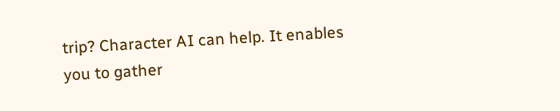trip? Character AI can help. It enables you to gather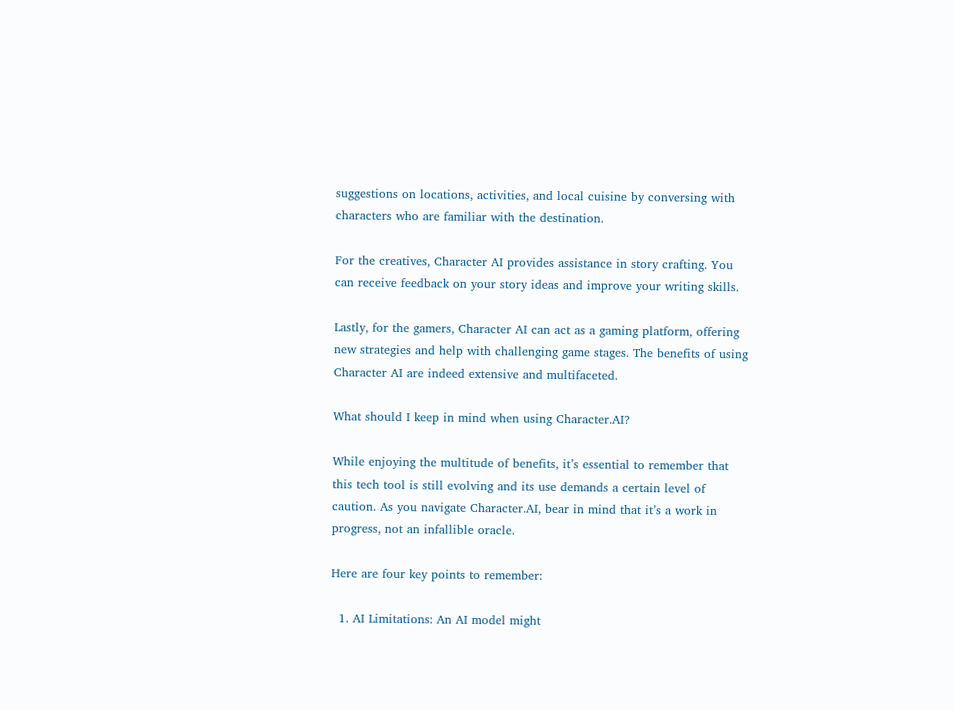suggestions on locations, activities, and local cuisine by conversing with characters who are familiar with the destination.

For the creatives, Character AI provides assistance in story crafting. You can receive feedback on your story ideas and improve your writing skills.

Lastly, for the gamers, Character AI can act as a gaming platform, offering new strategies and help with challenging game stages. The benefits of using Character AI are indeed extensive and multifaceted.

What should I keep in mind when using Character.AI?

While enjoying the multitude of benefits, it’s essential to remember that this tech tool is still evolving and its use demands a certain level of caution. As you navigate Character.AI, bear in mind that it’s a work in progress, not an infallible oracle.

Here are four key points to remember:

  1. AI Limitations: An AI model might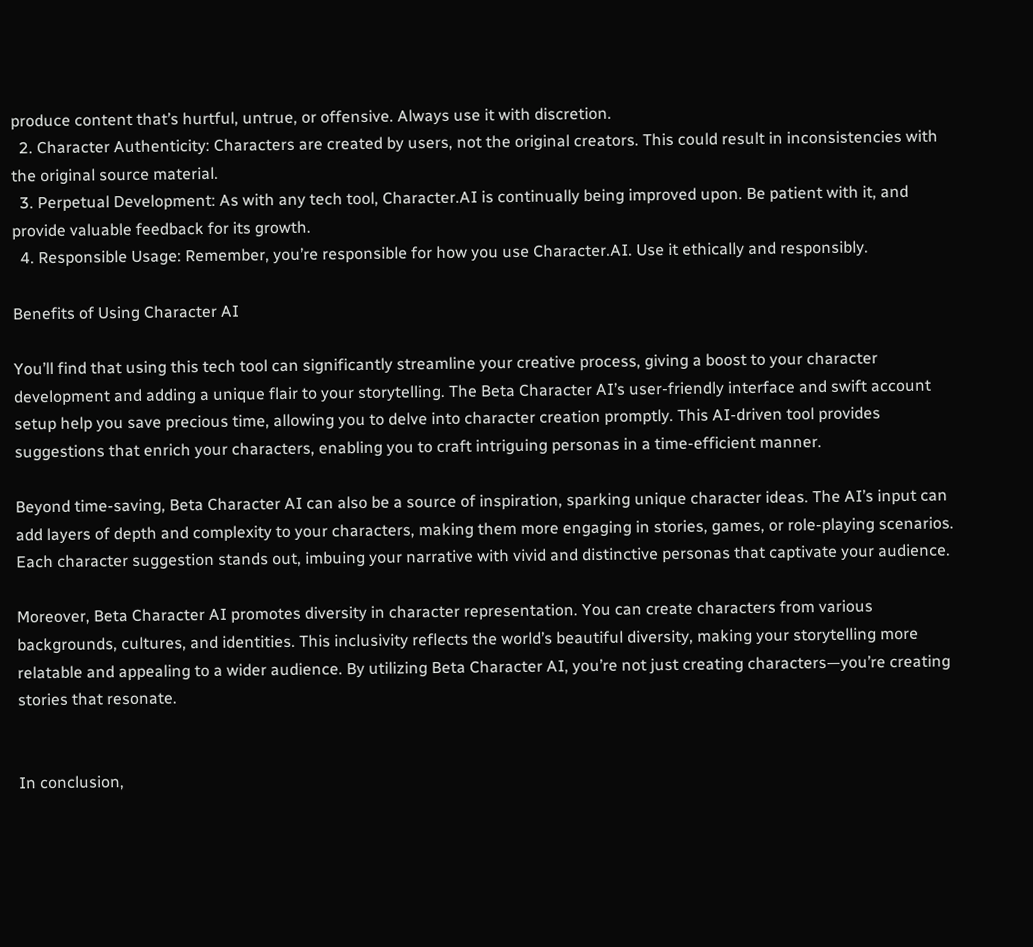produce content that’s hurtful, untrue, or offensive. Always use it with discretion.
  2. Character Authenticity: Characters are created by users, not the original creators. This could result in inconsistencies with the original source material.
  3. Perpetual Development: As with any tech tool, Character.AI is continually being improved upon. Be patient with it, and provide valuable feedback for its growth.
  4. Responsible Usage: Remember, you’re responsible for how you use Character.AI. Use it ethically and responsibly.

Benefits of Using Character AI

You’ll find that using this tech tool can significantly streamline your creative process, giving a boost to your character development and adding a unique flair to your storytelling. The Beta Character AI’s user-friendly interface and swift account setup help you save precious time, allowing you to delve into character creation promptly. This AI-driven tool provides suggestions that enrich your characters, enabling you to craft intriguing personas in a time-efficient manner.

Beyond time-saving, Beta Character AI can also be a source of inspiration, sparking unique character ideas. The AI’s input can add layers of depth and complexity to your characters, making them more engaging in stories, games, or role-playing scenarios. Each character suggestion stands out, imbuing your narrative with vivid and distinctive personas that captivate your audience.

Moreover, Beta Character AI promotes diversity in character representation. You can create characters from various backgrounds, cultures, and identities. This inclusivity reflects the world’s beautiful diversity, making your storytelling more relatable and appealing to a wider audience. By utilizing Beta Character AI, you’re not just creating characters—you’re creating stories that resonate.


In conclusion,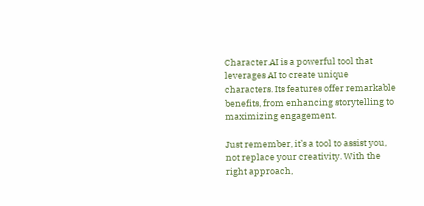Character.AI is a powerful tool that leverages AI to create unique characters. Its features offer remarkable benefits, from enhancing storytelling to maximizing engagement.

Just remember, it’s a tool to assist you, not replace your creativity. With the right approach,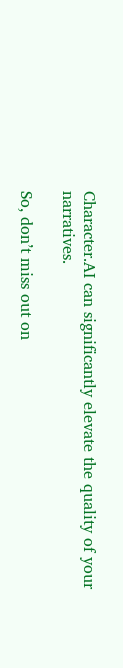Character.AI can significantly elevate the quality of your narratives.

So, don’t miss out on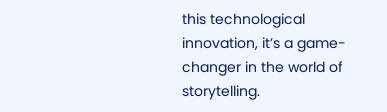this technological innovation, it’s a game-changer in the world of storytelling.